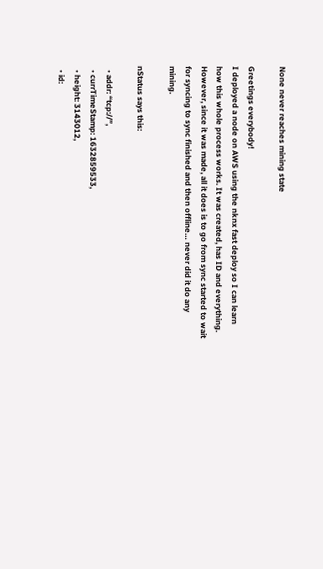None never reaches mining state

Greetings everybody!
I deployed a node on AWS using the nknx fast deploy so I can learn how this whole process works. It was created, has ID and everything. However, since it was made, all it does is to go from sync started to wait for syncing to sync finished and then offline… never did it do any mining.

nStatus says this:

  • addr: “tcp://”,
  • currTimeStamp: 1632859533,
  • height: 3143012,
  • id: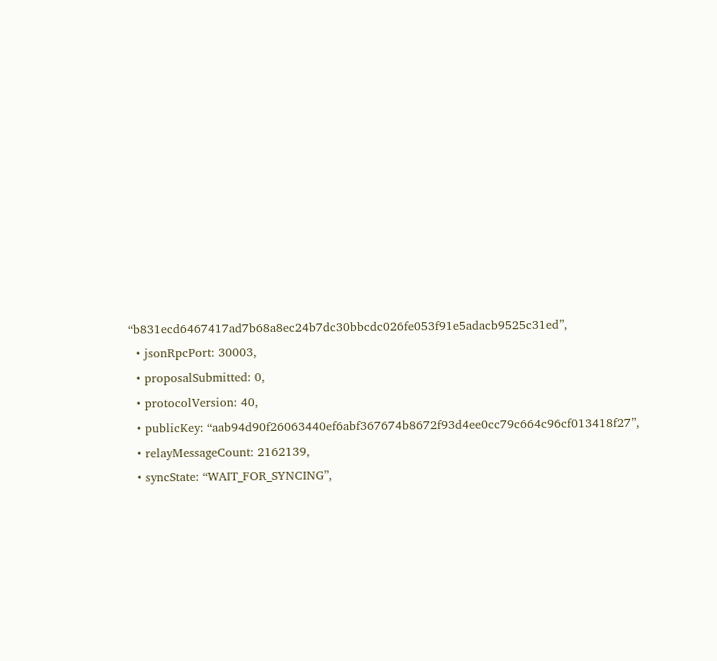“b831ecd6467417ad7b68a8ec24b7dc30bbcdc026fe053f91e5adacb9525c31ed”,
  • jsonRpcPort: 30003,
  • proposalSubmitted: 0,
  • protocolVersion: 40,
  • publicKey: “aab94d90f26063440ef6abf367674b8672f93d4ee0cc79c664c96cf013418f27”,
  • relayMessageCount: 2162139,
  • syncState: “WAIT_FOR_SYNCING”,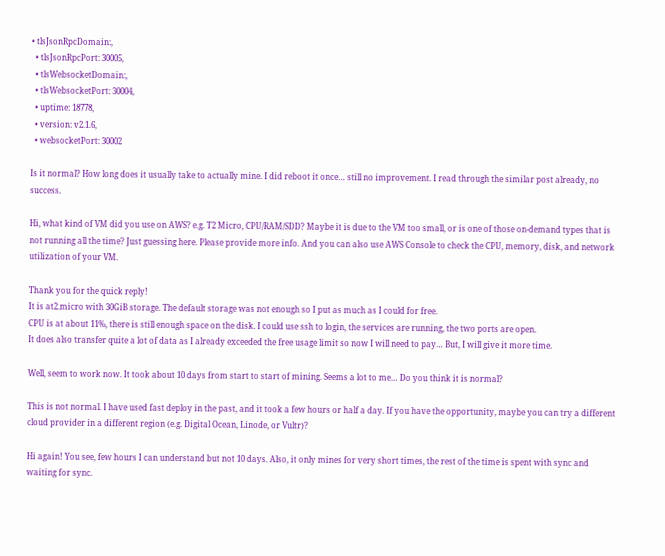• tlsJsonRpcDomain:,
  • tlsJsonRpcPort: 30005,
  • tlsWebsocketDomain:,
  • tlsWebsocketPort: 30004,
  • uptime: 18778,
  • version: v2.1.6,
  • websocketPort: 30002

Is it normal? How long does it usually take to actually mine. I did reboot it once… still no improvement. I read through the similar post already, no success.

Hi, what kind of VM did you use on AWS? e.g. T2 Micro, CPU/RAM/SDD? Maybe it is due to the VM too small, or is one of those on-demand types that is not running all the time? Just guessing here. Please provide more info. And you can also use AWS Console to check the CPU, memory, disk, and network utilization of your VM.

Thank you for the quick reply!
It is at2.micro with 30GiB storage. The default storage was not enough so I put as much as I could for free.
CPU is at about 11%, there is still enough space on the disk. I could use ssh to login, the services are running, the two ports are open.
It does also transfer quite a lot of data as I already exceeded the free usage limit so now I will need to pay… But, I will give it more time.

Well, seem to work now. It took about 10 days from start to start of mining. Seems a lot to me… Do you think it is normal?

This is not normal. I have used fast deploy in the past, and it took a few hours or half a day. If you have the opportunity, maybe you can try a different cloud provider in a different region (e.g. Digital Ocean, Linode, or Vultr)?

Hi again! You see, few hours I can understand but not 10 days. Also, it only mines for very short times, the rest of the time is spent with sync and waiting for sync.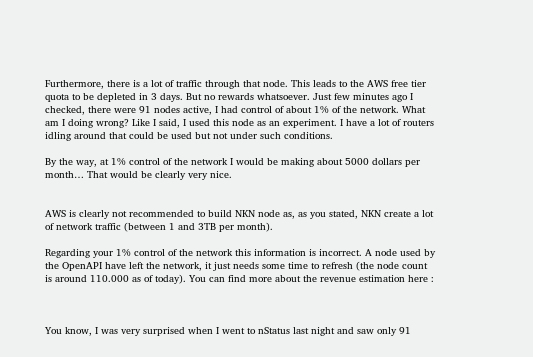Furthermore, there is a lot of traffic through that node. This leads to the AWS free tier quota to be depleted in 3 days. But no rewards whatsoever. Just few minutes ago I checked, there were 91 nodes active, I had control of about 1% of the network. What am I doing wrong? Like I said, I used this node as an experiment. I have a lot of routers idling around that could be used but not under such conditions.

By the way, at 1% control of the network I would be making about 5000 dollars per month… That would be clearly very nice.


AWS is clearly not recommended to build NKN node as, as you stated, NKN create a lot of network traffic (between 1 and 3TB per month).

Regarding your 1% control of the network this information is incorrect. A node used by the OpenAPI have left the network, it just needs some time to refresh (the node count is around 110.000 as of today). You can find more about the revenue estimation here :



You know, I was very surprised when I went to nStatus last night and saw only 91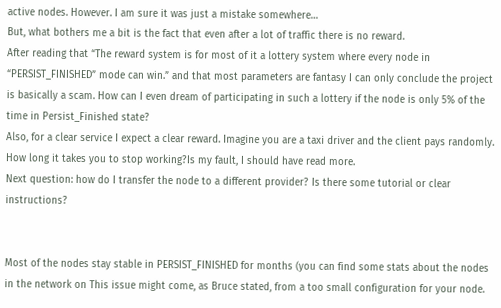active nodes. However. I am sure it was just a mistake somewhere…
But, what bothers me a bit is the fact that even after a lot of traffic there is no reward.
After reading that “The reward system is for most of it a lottery system where every node in “PERSIST_FINISHED” mode can win.” and that most parameters are fantasy I can only conclude the project is basically a scam. How can I even dream of participating in such a lottery if the node is only 5% of the time in Persist_Finished state?
Also, for a clear service I expect a clear reward. Imagine you are a taxi driver and the client pays randomly. How long it takes you to stop working?Is my fault, I should have read more.
Next question: how do I transfer the node to a different provider? Is there some tutorial or clear instructions?


Most of the nodes stay stable in PERSIST_FINISHED for months (you can find some stats about the nodes in the network on This issue might come, as Bruce stated, from a too small configuration for your node.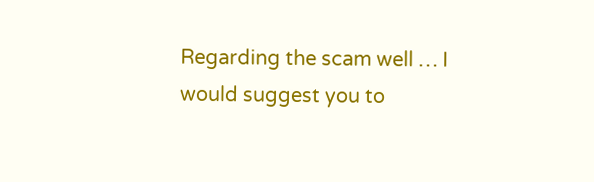Regarding the scam well … I would suggest you to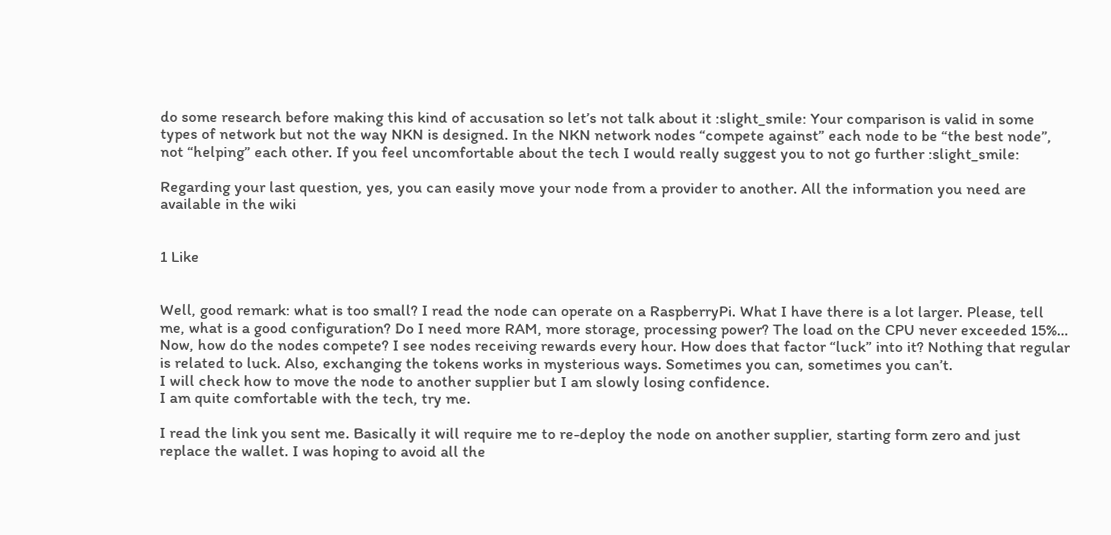do some research before making this kind of accusation so let’s not talk about it :slight_smile: Your comparison is valid in some types of network but not the way NKN is designed. In the NKN network nodes “compete against” each node to be “the best node”, not “helping” each other. If you feel uncomfortable about the tech I would really suggest you to not go further :slight_smile:

Regarding your last question, yes, you can easily move your node from a provider to another. All the information you need are available in the wiki


1 Like


Well, good remark: what is too small? I read the node can operate on a RaspberryPi. What I have there is a lot larger. Please, tell me, what is a good configuration? Do I need more RAM, more storage, processing power? The load on the CPU never exceeded 15%…
Now, how do the nodes compete? I see nodes receiving rewards every hour. How does that factor “luck” into it? Nothing that regular is related to luck. Also, exchanging the tokens works in mysterious ways. Sometimes you can, sometimes you can’t.
I will check how to move the node to another supplier but I am slowly losing confidence.
I am quite comfortable with the tech, try me.

I read the link you sent me. Basically it will require me to re-deploy the node on another supplier, starting form zero and just replace the wallet. I was hoping to avoid all the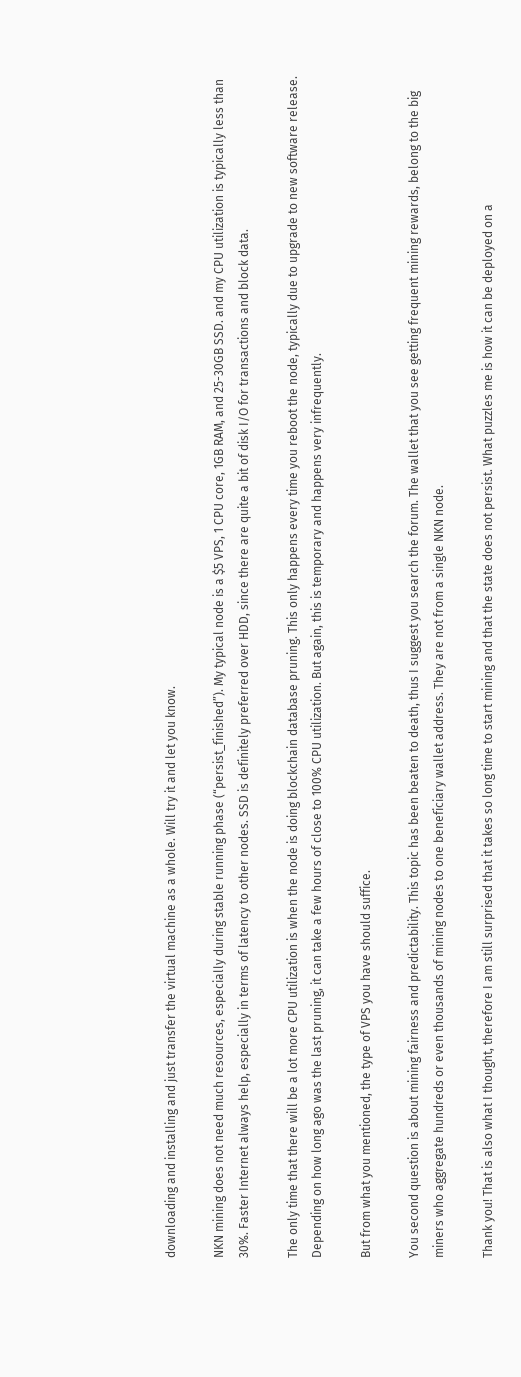downloading and installing and just transfer the virtual machine as a whole. Will try it and let you know.

NKN mining does not need much resources, especially during stable running phase (“persist_finished”). My typical node is a $5 VPS, 1 CPU core, 1GB RAM, and 25-30GB SSD. and my CPU utilization is typically less than 30%. Faster Internet always help, especially in terms of latency to other nodes. SSD is definitely preferred over HDD, since there are quite a bit of disk I/O for transactions and block data.

The only time that there will be a lot more CPU utilization is when the node is doing blockchain database pruning. This only happens every time you reboot the node, typically due to upgrade to new software release. Depending on how long ago was the last pruning, it can take a few hours of close to 100% CPU utilization. But again, this is temporary and happens very infrequently.

But from what you mentioned, the type of VPS you have should suffice.

You second question is about mining fairness and predictability. This topic has been beaten to death, thus I suggest you search the forum. The wallet that you see getting frequent mining rewards, belong to the big miners who aggregate hundreds or even thousands of mining nodes to one beneficiary wallet address. They are not from a single NKN node.

Thank you! That is also what I thought, therefore I am still surprised that it takes so long time to start mining and that the state does not persist. What puzzles me is how it can be deployed on a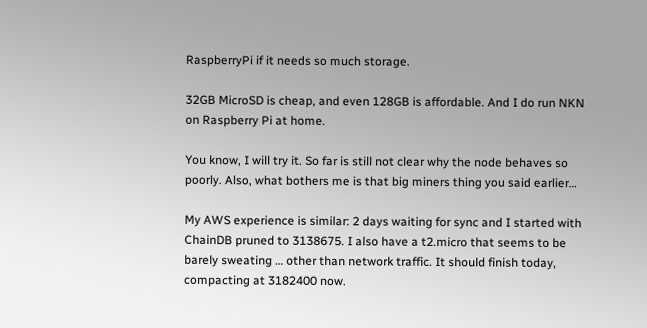RaspberryPi if it needs so much storage.

32GB MicroSD is cheap, and even 128GB is affordable. And I do run NKN on Raspberry Pi at home.

You know, I will try it. So far is still not clear why the node behaves so poorly. Also, what bothers me is that big miners thing you said earlier…

My AWS experience is similar: 2 days waiting for sync and I started with ChainDB pruned to 3138675. I also have a t2.micro that seems to be barely sweating … other than network traffic. It should finish today, compacting at 3182400 now.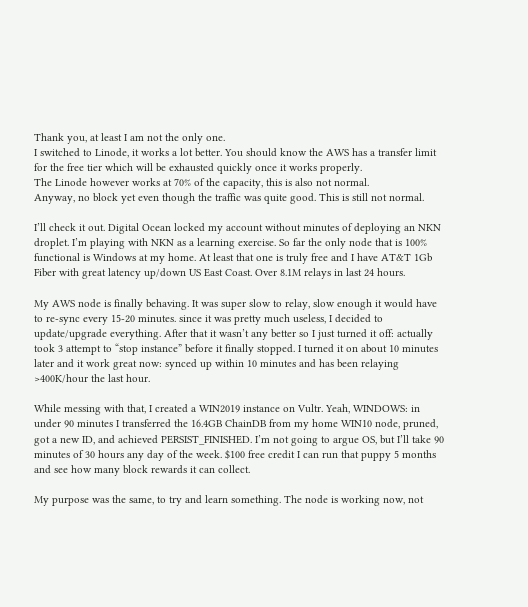Thank you, at least I am not the only one.
I switched to Linode, it works a lot better. You should know the AWS has a transfer limit for the free tier which will be exhausted quickly once it works properly.
The Linode however works at 70% of the capacity, this is also not normal.
Anyway, no block yet even though the traffic was quite good. This is still not normal.

I’ll check it out. Digital Ocean locked my account without minutes of deploying an NKN droplet. I’m playing with NKN as a learning exercise. So far the only node that is 100% functional is Windows at my home. At least that one is truly free and I have AT&T 1Gb Fiber with great latency up/down US East Coast. Over 8.1M relays in last 24 hours.

My AWS node is finally behaving. It was super slow to relay, slow enough it would have to re-sync every 15-20 minutes. since it was pretty much useless, I decided to update/upgrade everything. After that it wasn’t any better so I just turned it off: actually took 3 attempt to “stop instance” before it finally stopped. I turned it on about 10 minutes later and it work great now: synced up within 10 minutes and has been relaying >400K/hour the last hour.

While messing with that, I created a WIN2019 instance on Vultr. Yeah, WINDOWS: in under 90 minutes I transferred the 16.4GB ChainDB from my home WIN10 node, pruned, got a new ID, and achieved PERSIST_FINISHED. I’m not going to argue OS, but I’ll take 90 minutes of 30 hours any day of the week. $100 free credit I can run that puppy 5 months and see how many block rewards it can collect.

My purpose was the same, to try and learn something. The node is working now, not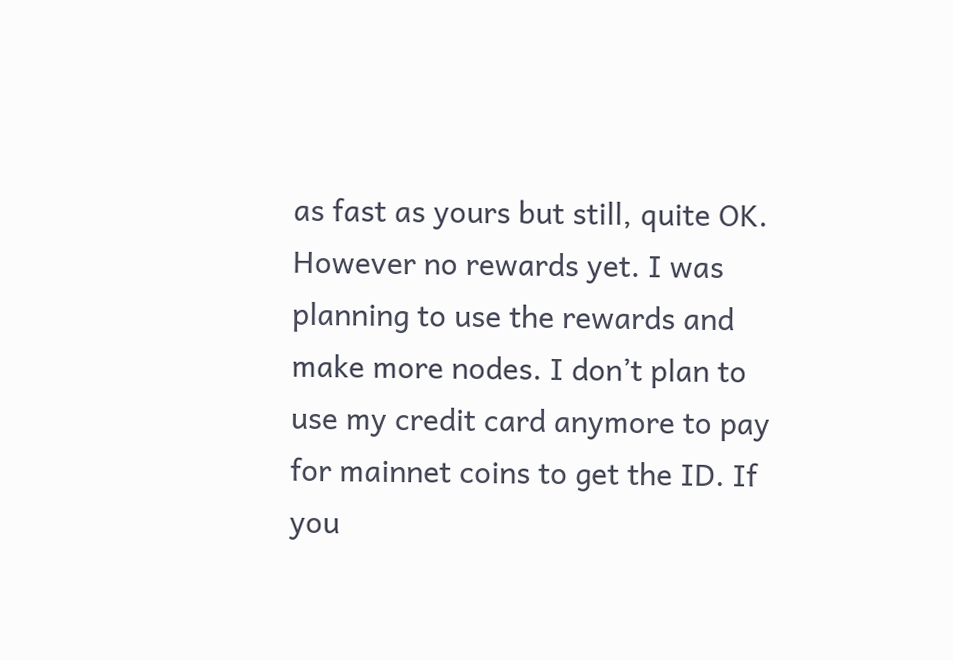as fast as yours but still, quite OK. However no rewards yet. I was planning to use the rewards and make more nodes. I don’t plan to use my credit card anymore to pay for mainnet coins to get the ID. If you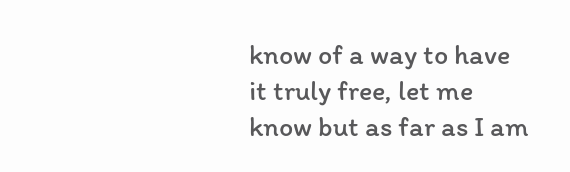know of a way to have it truly free, let me know but as far as I am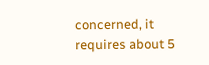concerned, it requires about 5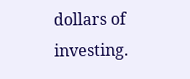dollars of investing.